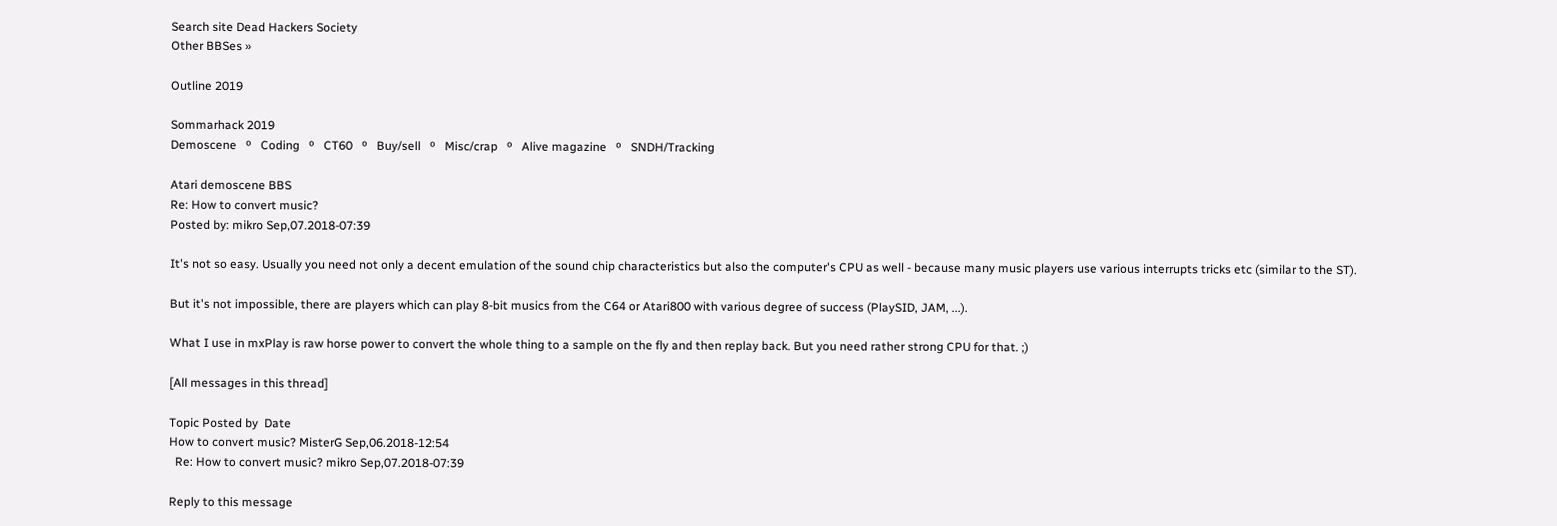Search site Dead Hackers Society
Other BBSes »

Outline 2019

Sommarhack 2019
Demoscene   º   Coding   º   CT60   º   Buy/sell   º   Misc/crap   º   Alive magazine   º   SNDH/Tracking

Atari demoscene BBS
Re: How to convert music?
Posted by: mikro Sep,07.2018-07:39

It's not so easy. Usually you need not only a decent emulation of the sound chip characteristics but also the computer's CPU as well - because many music players use various interrupts tricks etc (similar to the ST).

But it's not impossible, there are players which can play 8-bit musics from the C64 or Atari800 with various degree of success (PlaySID, JAM, ...).

What I use in mxPlay is raw horse power to convert the whole thing to a sample on the fly and then replay back. But you need rather strong CPU for that. ;)

[All messages in this thread]

Topic Posted by  Date
How to convert music? MisterG Sep,06.2018-12:54
  Re: How to convert music? mikro Sep,07.2018-07:39

Reply to this message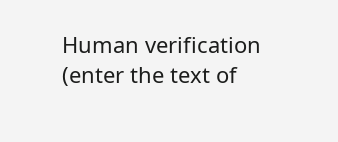Human verification (enter the text of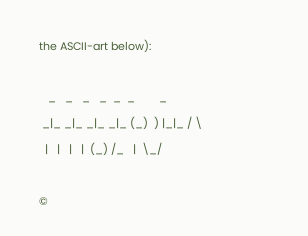the ASCII-art below):

   _   _   _   _  _  _        _
 _|_ _|_ _|_ _|_ (_)  ) |_|_ / \
  |   |   |   |  (_) /_   |  \_/

©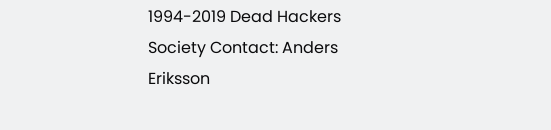1994-2019 Dead Hackers Society Contact: Anders Eriksson